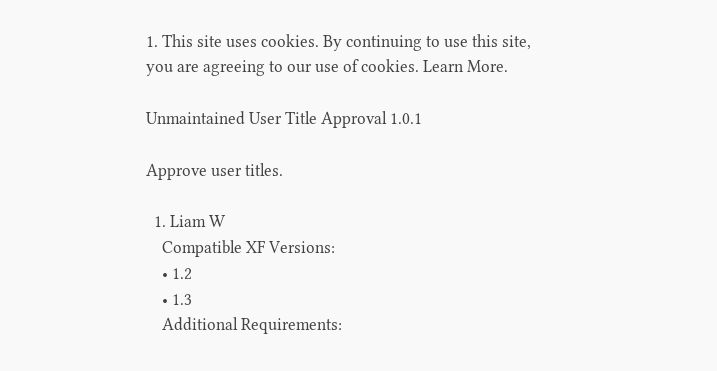1. This site uses cookies. By continuing to use this site, you are agreeing to our use of cookies. Learn More.

Unmaintained User Title Approval 1.0.1

Approve user titles.

  1. Liam W
    Compatible XF Versions:
    • 1.2
    • 1.3
    Additional Requirements: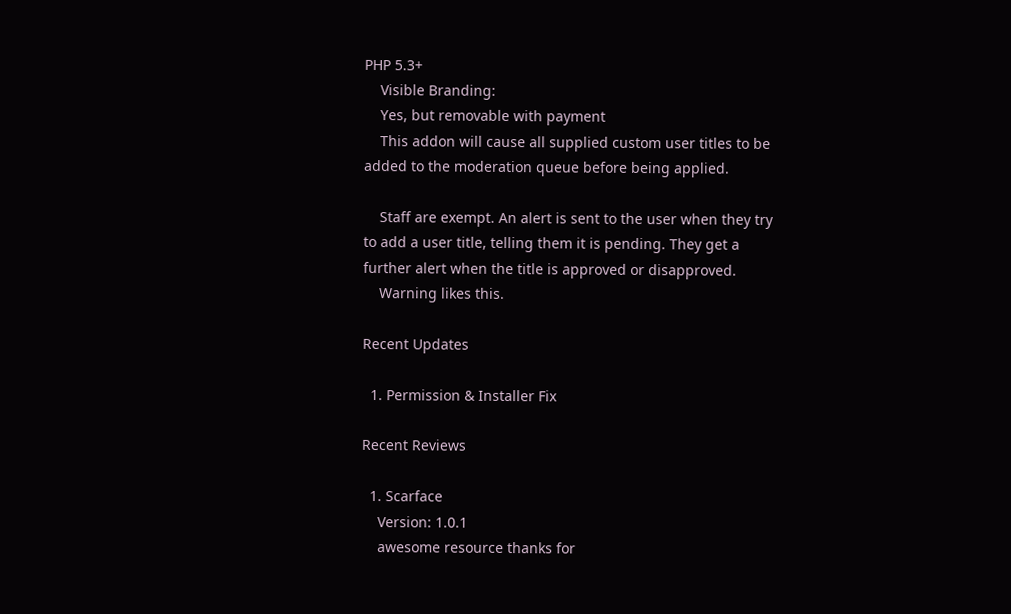PHP 5.3+
    Visible Branding:
    Yes, but removable with payment
    This addon will cause all supplied custom user titles to be added to the moderation queue before being applied.

    Staff are exempt. An alert is sent to the user when they try to add a user title, telling them it is pending. They get a further alert when the title is approved or disapproved.
    Warning likes this.

Recent Updates

  1. Permission & Installer Fix

Recent Reviews

  1. Scarface
    Version: 1.0.1
    awesome resource thanks for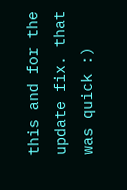this and for the update fix. that was quick :)